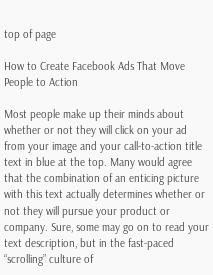top of page

How to Create Facebook Ads That Move People to Action

Most people make up their minds about whether or not they will click on your ad from your image and your call-to-action title text in blue at the top. Many would agree that the combination of an enticing picture with this text actually determines whether or not they will pursue your product or company. Sure, some may go on to read your text description, but in the fast-paced “scrolling” culture of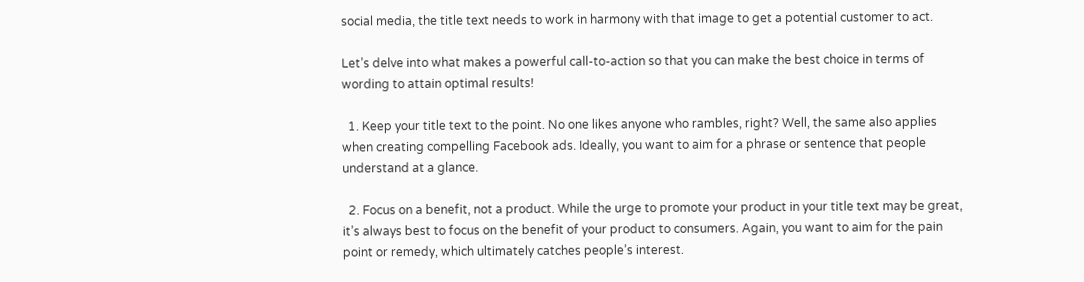social media, the title text needs to work in harmony with that image to get a potential customer to act.

Let’s delve into what makes a powerful call-to-action so that you can make the best choice in terms of wording to attain optimal results!

  1. Keep your title text to the point. No one likes anyone who rambles, right? Well, the same also applies when creating compelling Facebook ads. Ideally, you want to aim for a phrase or sentence that people understand at a glance.

  2. Focus on a benefit, not a product. While the urge to promote your product in your title text may be great, it’s always best to focus on the benefit of your product to consumers. Again, you want to aim for the pain point or remedy, which ultimately catches people’s interest.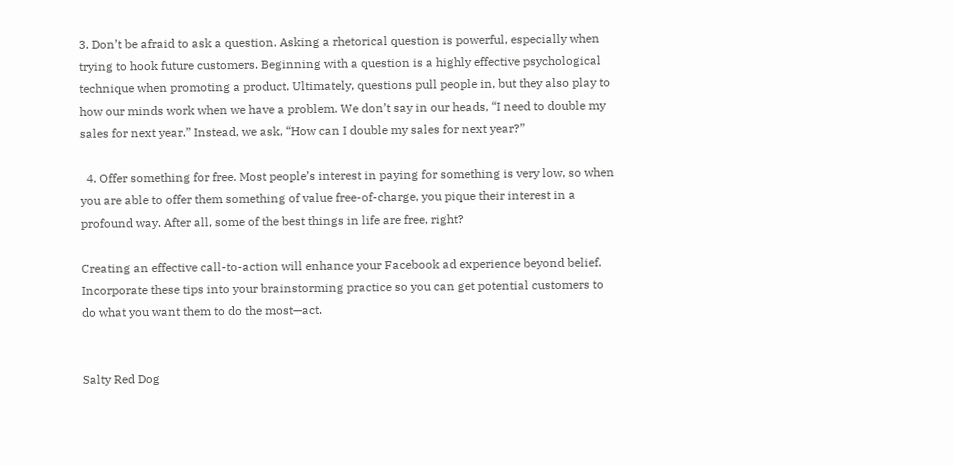3. Don’t be afraid to ask a question. Asking a rhetorical question is powerful, especially when trying to hook future customers. Beginning with a question is a highly effective psychological technique when promoting a product. Ultimately, questions pull people in, but they also play to how our minds work when we have a problem. We don’t say in our heads, “I need to double my sales for next year.” Instead, we ask, “How can I double my sales for next year?”

  4. Offer something for free. Most people’s interest in paying for something is very low, so when you are able to offer them something of value free-of-charge, you pique their interest in a profound way. After all, some of the best things in life are free, right?

Creating an effective call-to-action will enhance your Facebook ad experience beyond belief. Incorporate these tips into your brainstorming practice so you can get potential customers to do what you want them to do the most—act.


Salty Red Dog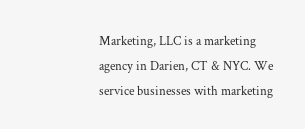Marketing, LLC is a marketing agency in Darien, CT & NYC. We service businesses with marketing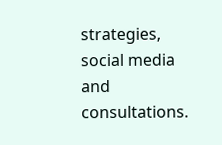strategies, social media and consultations.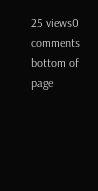25 views0 comments
bottom of page